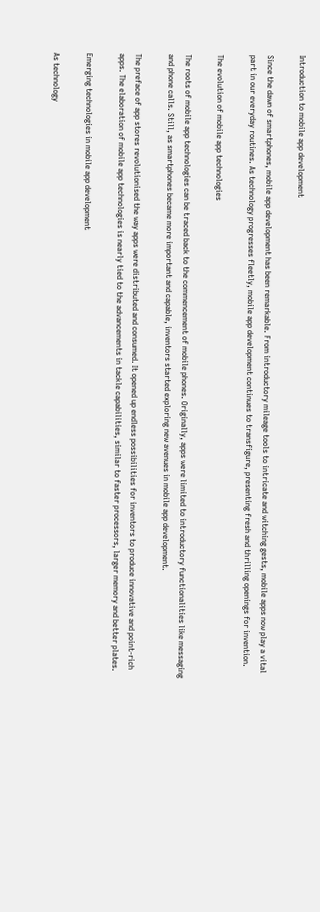Introduction to mobile app development

Since the dawn of smartphones, mobile app development has been remarkable. From introductory mileage tools to intricate and witching gests, mobile apps now play a vital part in our everyday routines. As technology progresses fleetly, mobile app development continues to transfigure, presenting fresh and thrilling openings for invention.

The evolution of mobile app technologies

The roots of mobile app technologies can be traced back to the commencement of mobile phones. Originally, apps were limited to introductory functionalities like messaging and phone calls. Still, as smartphones became more important and capable, inventors started exploring new avenues in mobile app development.

The preface of app stores revolutionised the way apps were distributed and consumed. It opened up endless possibilities for inventors to produce innovative and point-rich apps. The elaboration of mobile app technologies is nearly tied to the advancements in tackle capabilities, similar to faster processors, larger memory and better plates.

Emerging technologies in mobile app development

As technology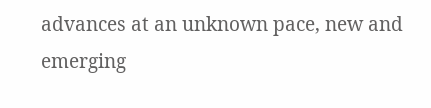advances at an unknown pace, new and emerging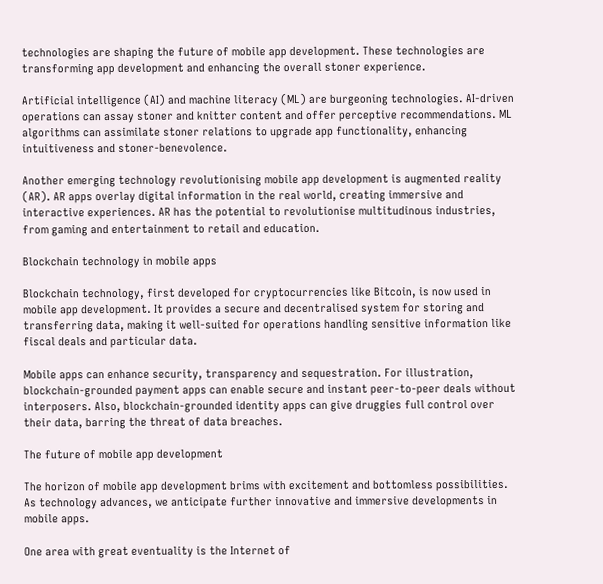technologies are shaping the future of mobile app development. These technologies are transforming app development and enhancing the overall stoner experience.

Artificial intelligence (AI) and machine literacy (ML) are burgeoning technologies. AI-driven operations can assay stoner and knitter content and offer perceptive recommendations. ML algorithms can assimilate stoner relations to upgrade app functionality, enhancing intuitiveness and stoner-benevolence.

Another emerging technology revolutionising mobile app development is augmented reality (AR). AR apps overlay digital information in the real world, creating immersive and interactive experiences. AR has the potential to revolutionise multitudinous industries, from gaming and entertainment to retail and education.

Blockchain technology in mobile apps

Blockchain technology, first developed for cryptocurrencies like Bitcoin, is now used in mobile app development. It provides a secure and decentralised system for storing and transferring data, making it well-suited for operations handling sensitive information like fiscal deals and particular data.

Mobile apps can enhance security, transparency and sequestration. For illustration, blockchain-grounded payment apps can enable secure and instant peer-to-peer deals without interposers. Also, blockchain-grounded identity apps can give druggies full control over their data, barring the threat of data breaches.

The future of mobile app development

The horizon of mobile app development brims with excitement and bottomless possibilities. As technology advances, we anticipate further innovative and immersive developments in mobile apps.

One area with great eventuality is the Internet of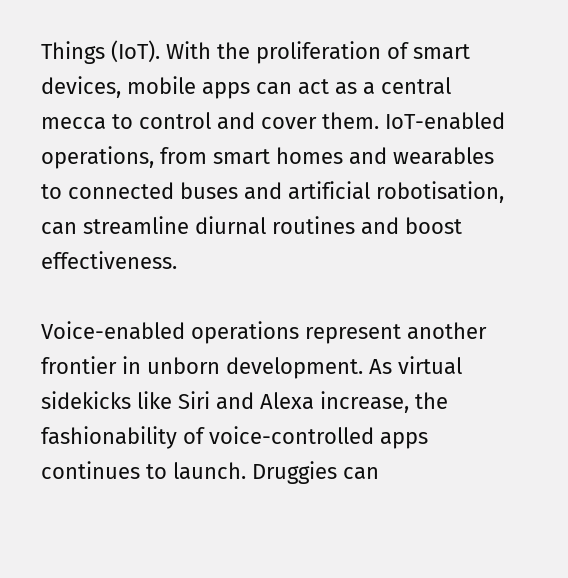Things (IoT). With the proliferation of smart devices, mobile apps can act as a central mecca to control and cover them. IoT-enabled operations, from smart homes and wearables to connected buses and artificial robotisation, can streamline diurnal routines and boost effectiveness.

Voice-enabled operations represent another frontier in unborn development. As virtual sidekicks like Siri and Alexa increase, the fashionability of voice-controlled apps continues to launch. Druggies can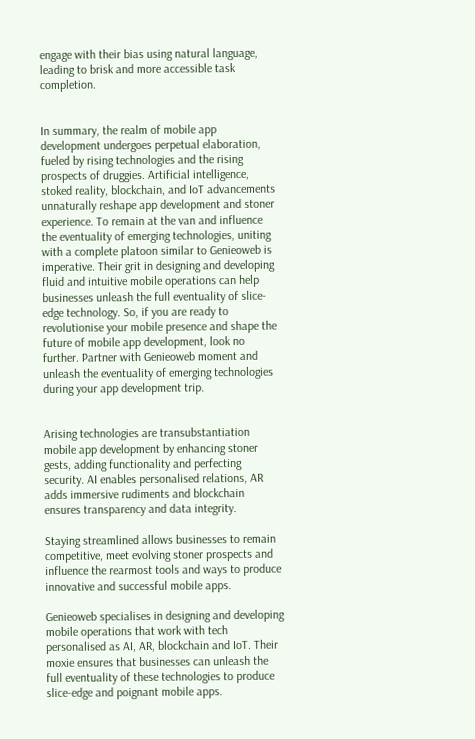engage with their bias using natural language, leading to brisk and more accessible task completion.


In summary, the realm of mobile app development undergoes perpetual elaboration, fueled by rising technologies and the rising prospects of druggies. Artificial intelligence, stoked reality, blockchain, and IoT advancements unnaturally reshape app development and stoner experience. To remain at the van and influence the eventuality of emerging technologies, uniting with a complete platoon similar to Genieoweb is imperative. Their grit in designing and developing fluid and intuitive mobile operations can help businesses unleash the full eventuality of slice-edge technology. So, if you are ready to revolutionise your mobile presence and shape the future of mobile app development, look no further. Partner with Genieoweb moment and unleash the eventuality of emerging technologies during your app development trip.


Arising technologies are transubstantiation mobile app development by enhancing stoner gests, adding functionality and perfecting security. AI enables personalised relations, AR adds immersive rudiments and blockchain ensures transparency and data integrity.

Staying streamlined allows businesses to remain competitive, meet evolving stoner prospects and influence the rearmost tools and ways to produce innovative and successful mobile apps.

Genieoweb specialises in designing and developing mobile operations that work with tech personalised as AI, AR, blockchain and IoT. Their moxie ensures that businesses can unleash the full eventuality of these technologies to produce slice-edge and poignant mobile apps.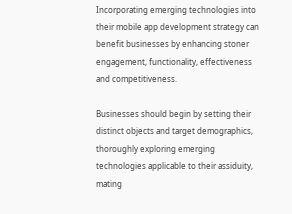Incorporating emerging technologies into their mobile app development strategy can benefit businesses by enhancing stoner engagement, functionality, effectiveness and competitiveness.

Businesses should begin by setting their distinct objects and target demographics, thoroughly exploring emerging technologies applicable to their assiduity, mating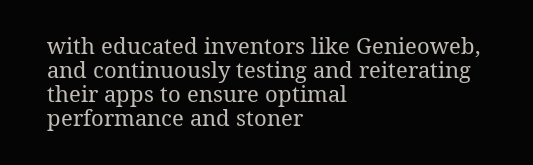with educated inventors like Genieoweb, and continuously testing and reiterating their apps to ensure optimal performance and stoner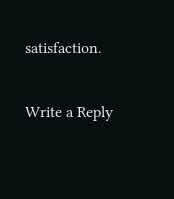satisfaction.

Write a Reply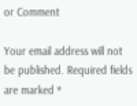or Comment

Your email address will not be published. Required fields are marked *